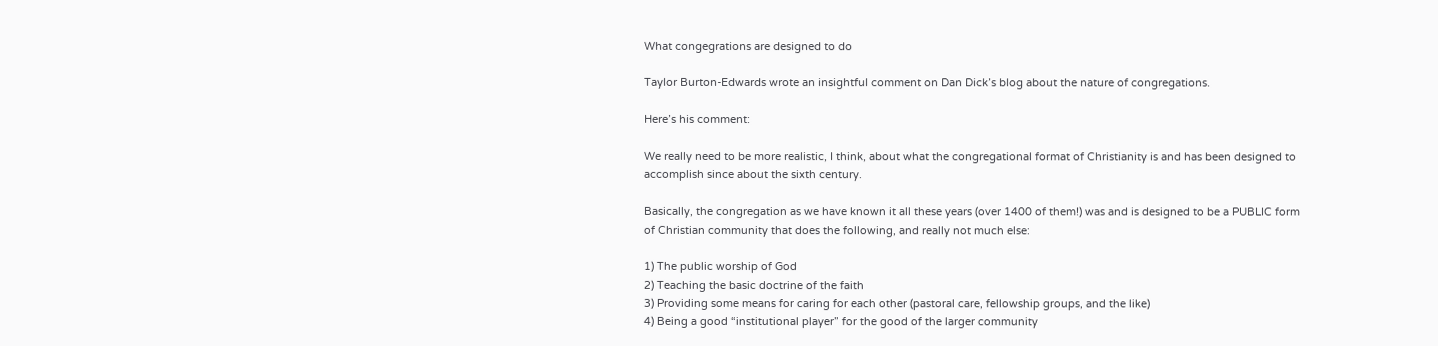What congegrations are designed to do

Taylor Burton-Edwards wrote an insightful comment on Dan Dick’s blog about the nature of congregations.

Here’s his comment:

We really need to be more realistic, I think, about what the congregational format of Christianity is and has been designed to accomplish since about the sixth century.

Basically, the congregation as we have known it all these years (over 1400 of them!) was and is designed to be a PUBLIC form of Christian community that does the following, and really not much else:

1) The public worship of God
2) Teaching the basic doctrine of the faith
3) Providing some means for caring for each other (pastoral care, fellowship groups, and the like)
4) Being a good “institutional player” for the good of the larger community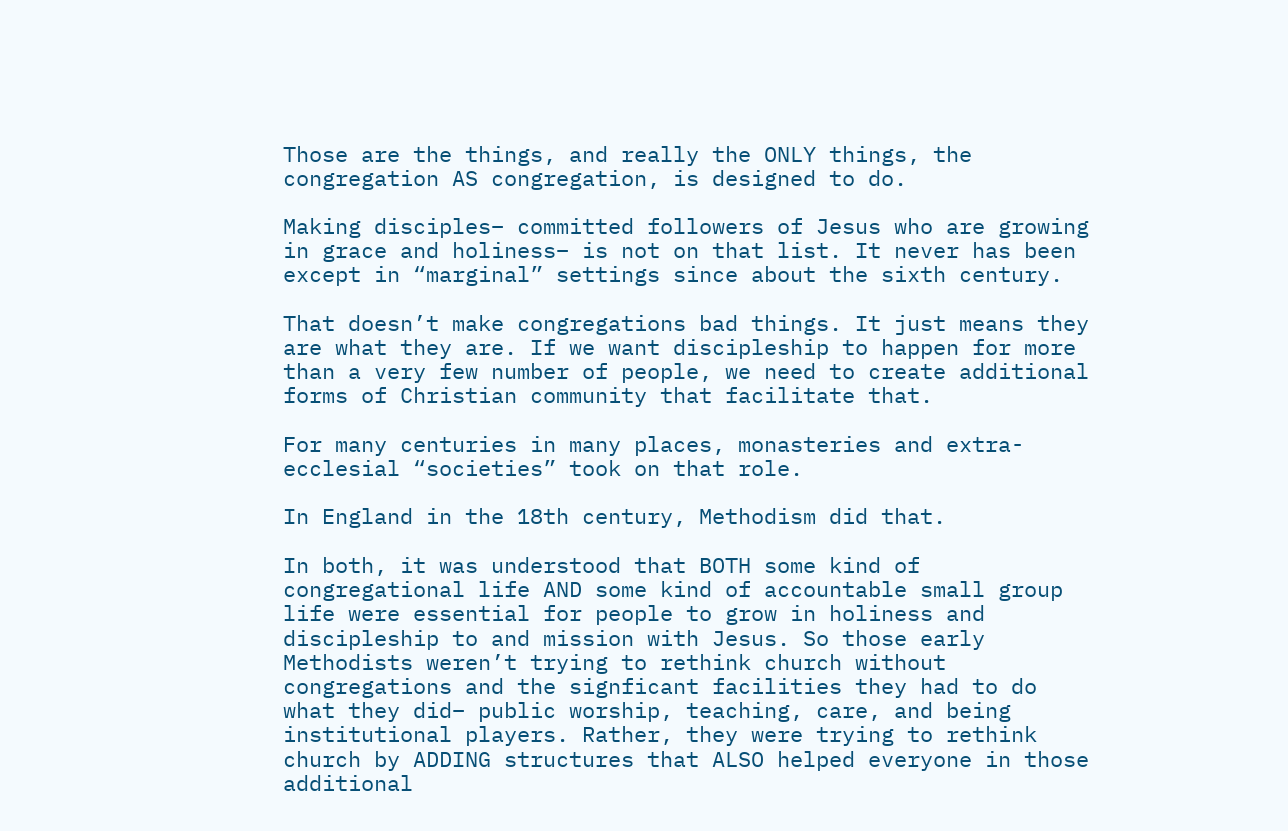Those are the things, and really the ONLY things, the congregation AS congregation, is designed to do.

Making disciples– committed followers of Jesus who are growing in grace and holiness– is not on that list. It never has been except in “marginal” settings since about the sixth century.

That doesn’t make congregations bad things. It just means they are what they are. If we want discipleship to happen for more than a very few number of people, we need to create additional forms of Christian community that facilitate that.

For many centuries in many places, monasteries and extra-ecclesial “societies” took on that role.

In England in the 18th century, Methodism did that.

In both, it was understood that BOTH some kind of congregational life AND some kind of accountable small group life were essential for people to grow in holiness and discipleship to and mission with Jesus. So those early Methodists weren’t trying to rethink church without congregations and the signficant facilities they had to do what they did– public worship, teaching, care, and being institutional players. Rather, they were trying to rethink church by ADDING structures that ALSO helped everyone in those additional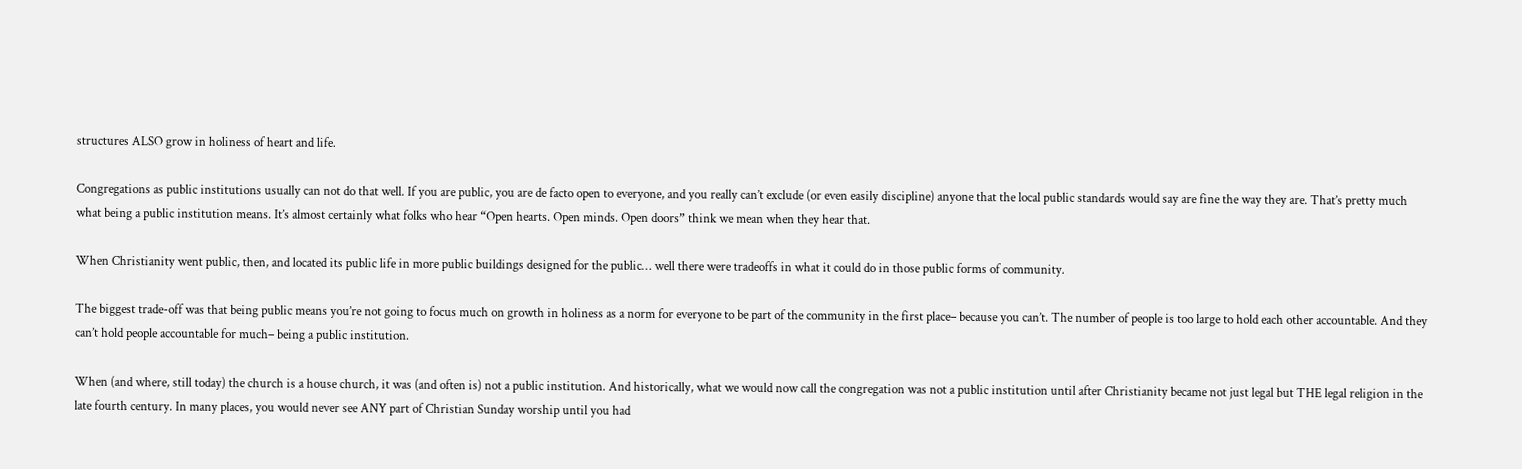structures ALSO grow in holiness of heart and life.

Congregations as public institutions usually can not do that well. If you are public, you are de facto open to everyone, and you really can’t exclude (or even easily discipline) anyone that the local public standards would say are fine the way they are. That’s pretty much what being a public institution means. It’s almost certainly what folks who hear “Open hearts. Open minds. Open doors” think we mean when they hear that.

When Christianity went public, then, and located its public life in more public buildings designed for the public… well there were tradeoffs in what it could do in those public forms of community.

The biggest trade-off was that being public means you’re not going to focus much on growth in holiness as a norm for everyone to be part of the community in the first place– because you can’t. The number of people is too large to hold each other accountable. And they can’t hold people accountable for much– being a public institution.

When (and where, still today) the church is a house church, it was (and often is) not a public institution. And historically, what we would now call the congregation was not a public institution until after Christianity became not just legal but THE legal religion in the late fourth century. In many places, you would never see ANY part of Christian Sunday worship until you had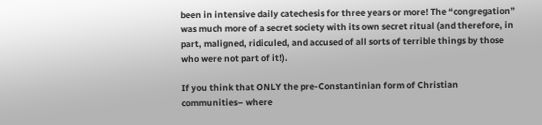been in intensive daily catechesis for three years or more! The “congregation” was much more of a secret society with its own secret ritual (and therefore, in part, maligned, ridiculed, and accused of all sorts of terrible things by those who were not part of it!).

If you think that ONLY the pre-Constantinian form of Christian communities– where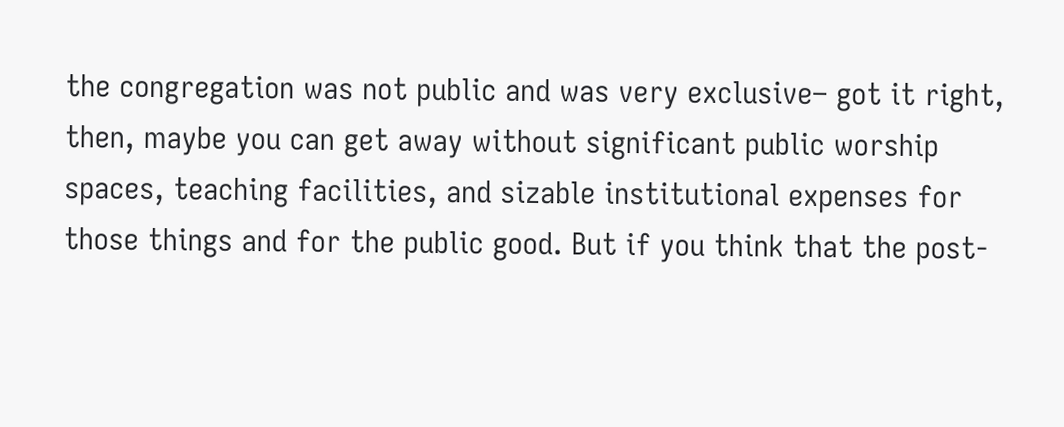the congregation was not public and was very exclusive– got it right, then, maybe you can get away without significant public worship spaces, teaching facilities, and sizable institutional expenses for those things and for the public good. But if you think that the post-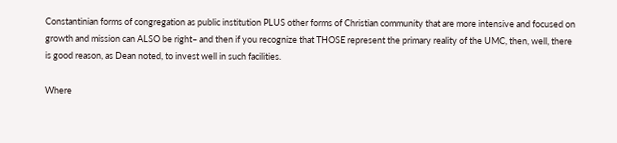Constantinian forms of congregation as public institution PLUS other forms of Christian community that are more intensive and focused on growth and mission can ALSO be right– and then if you recognize that THOSE represent the primary reality of the UMC, then, well, there is good reason, as Dean noted, to invest well in such facilities.

Where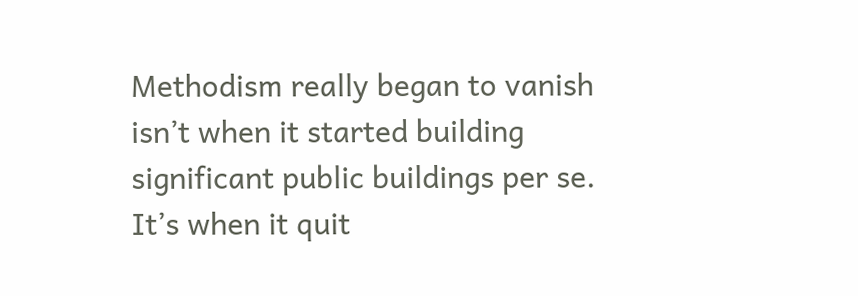Methodism really began to vanish isn’t when it started building significant public buildings per se. It’s when it quit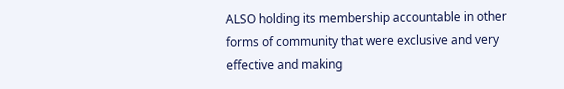ALSO holding its membership accountable in other forms of community that were exclusive and very effective and making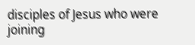disciples of Jesus who were joining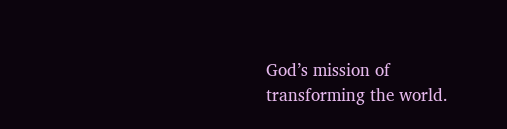God’s mission of transforming the world.